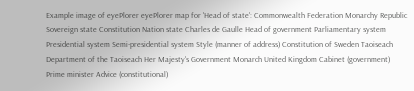Example image of eyePlorer eyePlorer map for 'Head of state': Commonwealth Federation Monarchy Republic Sovereign state Constitution Nation state Charles de Gaulle Head of government Parliamentary system Presidential system Semi-presidential system Style (manner of address) Constitution of Sweden Taoiseach Department of the Taoiseach Her Majesty's Government Monarch United Kingdom Cabinet (government) Prime minister Advice (constitutional)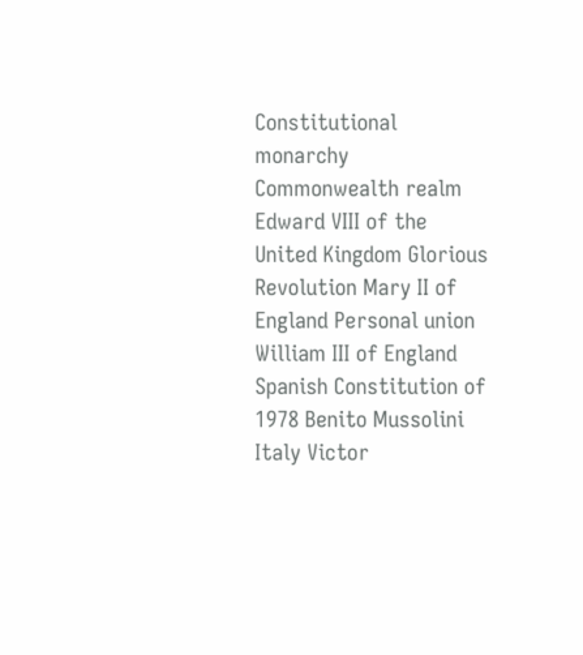Constitutional monarchy Commonwealth realm Edward VIII of the United Kingdom Glorious Revolution Mary II of England Personal union William III of England Spanish Constitution of 1978 Benito Mussolini Italy Victor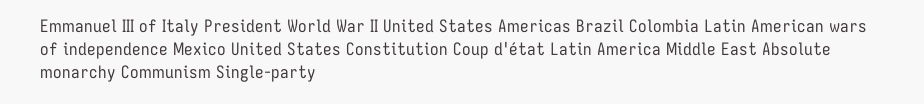Emmanuel III of Italy President World War II United States Americas Brazil Colombia Latin American wars of independence Mexico United States Constitution Coup d'état Latin America Middle East Absolute monarchy Communism Single-party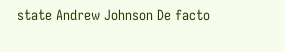state Andrew Johnson De facto